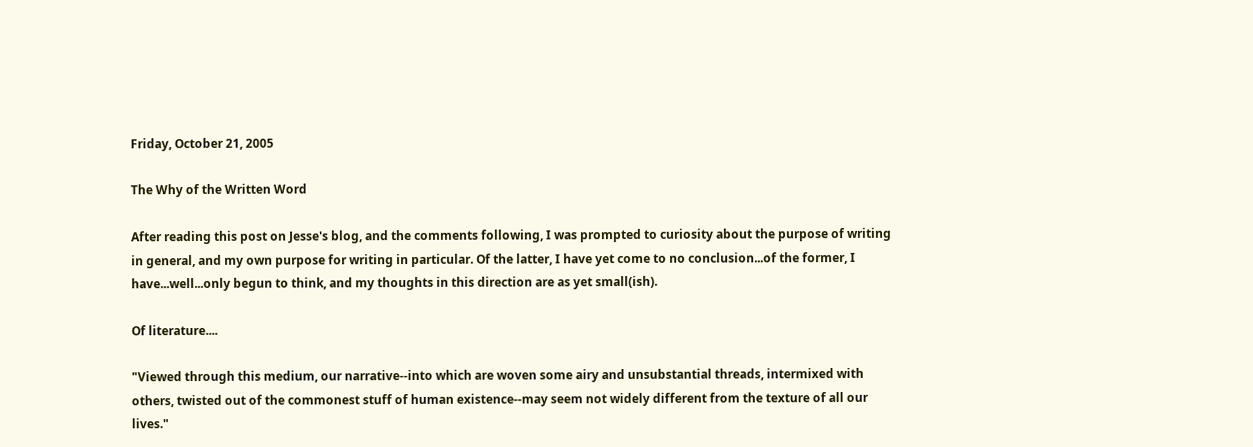Friday, October 21, 2005

The Why of the Written Word

After reading this post on Jesse's blog, and the comments following, I was prompted to curiosity about the purpose of writing in general, and my own purpose for writing in particular. Of the latter, I have yet come to no conclusion...of the former, I have...well...only begun to think, and my thoughts in this direction are as yet small(ish).

Of literature....

"Viewed through this medium, our narrative--into which are woven some airy and unsubstantial threads, intermixed with others, twisted out of the commonest stuff of human existence--may seem not widely different from the texture of all our lives."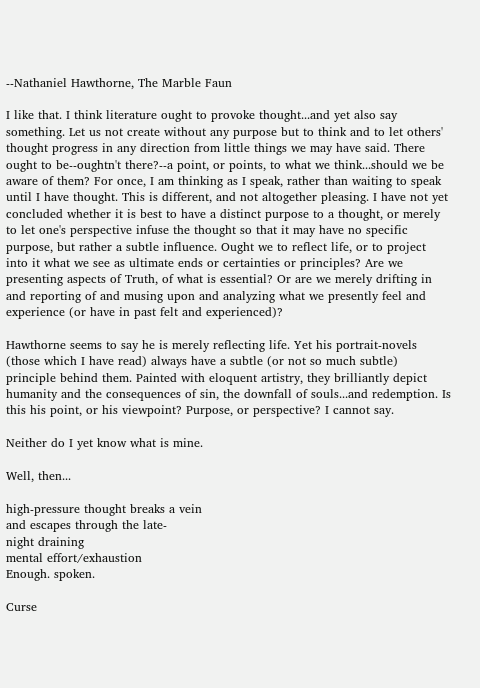--Nathaniel Hawthorne, The Marble Faun

I like that. I think literature ought to provoke thought...and yet also say something. Let us not create without any purpose but to think and to let others' thought progress in any direction from little things we may have said. There ought to be--oughtn't there?--a point, or points, to what we think...should we be aware of them? For once, I am thinking as I speak, rather than waiting to speak until I have thought. This is different, and not altogether pleasing. I have not yet concluded whether it is best to have a distinct purpose to a thought, or merely to let one's perspective infuse the thought so that it may have no specific purpose, but rather a subtle influence. Ought we to reflect life, or to project into it what we see as ultimate ends or certainties or principles? Are we presenting aspects of Truth, of what is essential? Or are we merely drifting in and reporting of and musing upon and analyzing what we presently feel and experience (or have in past felt and experienced)?

Hawthorne seems to say he is merely reflecting life. Yet his portrait-novels (those which I have read) always have a subtle (or not so much subtle) principle behind them. Painted with eloquent artistry, they brilliantly depict humanity and the consequences of sin, the downfall of souls...and redemption. Is this his point, or his viewpoint? Purpose, or perspective? I cannot say.

Neither do I yet know what is mine.

Well, then...

high-pressure thought breaks a vein
and escapes through the late-
night draining
mental effort/exhaustion
Enough. spoken.

Curse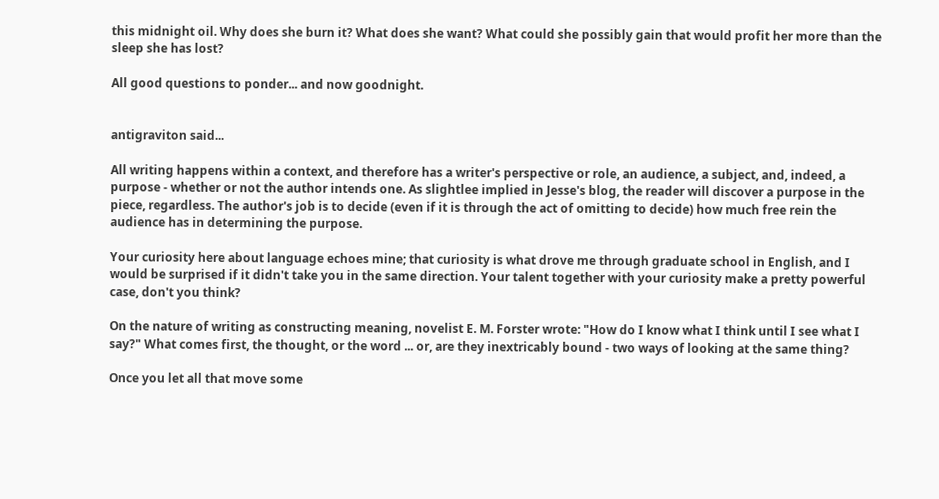this midnight oil. Why does she burn it? What does she want? What could she possibly gain that would profit her more than the sleep she has lost?

All good questions to ponder... and now goodnight.


antigraviton said...

All writing happens within a context, and therefore has a writer's perspective or role, an audience, a subject, and, indeed, a purpose - whether or not the author intends one. As slightlee implied in Jesse's blog, the reader will discover a purpose in the piece, regardless. The author's job is to decide (even if it is through the act of omitting to decide) how much free rein the audience has in determining the purpose.

Your curiosity here about language echoes mine; that curiosity is what drove me through graduate school in English, and I would be surprised if it didn't take you in the same direction. Your talent together with your curiosity make a pretty powerful case, don't you think?

On the nature of writing as constructing meaning, novelist E. M. Forster wrote: "How do I know what I think until I see what I say?" What comes first, the thought, or the word ... or, are they inextricably bound - two ways of looking at the same thing?

Once you let all that move some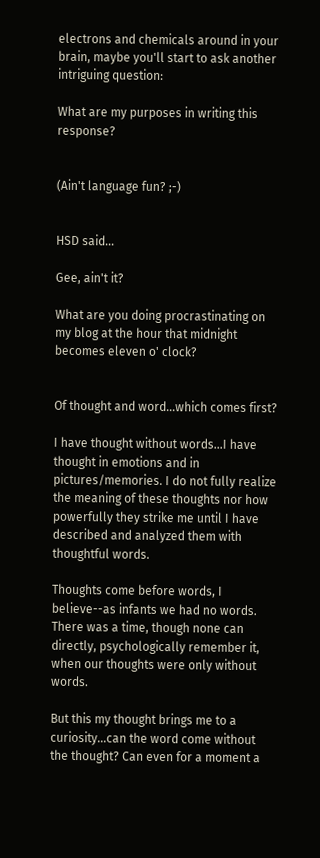electrons and chemicals around in your brain, maybe you'll start to ask another intriguing question:

What are my purposes in writing this response?


(Ain't language fun? ;-)


HSD said...

Gee, ain't it?

What are you doing procrastinating on my blog at the hour that midnight becomes eleven o' clock?


Of thought and word...which comes first?

I have thought without words...I have thought in emotions and in pictures/memories. I do not fully realize the meaning of these thoughts nor how powerfully they strike me until I have described and analyzed them with thoughtful words.

Thoughts come before words, I believe--as infants we had no words. There was a time, though none can directly, psychologically remember it, when our thoughts were only without words.

But this my thought brings me to a curiosity...can the word come without the thought? Can even for a moment a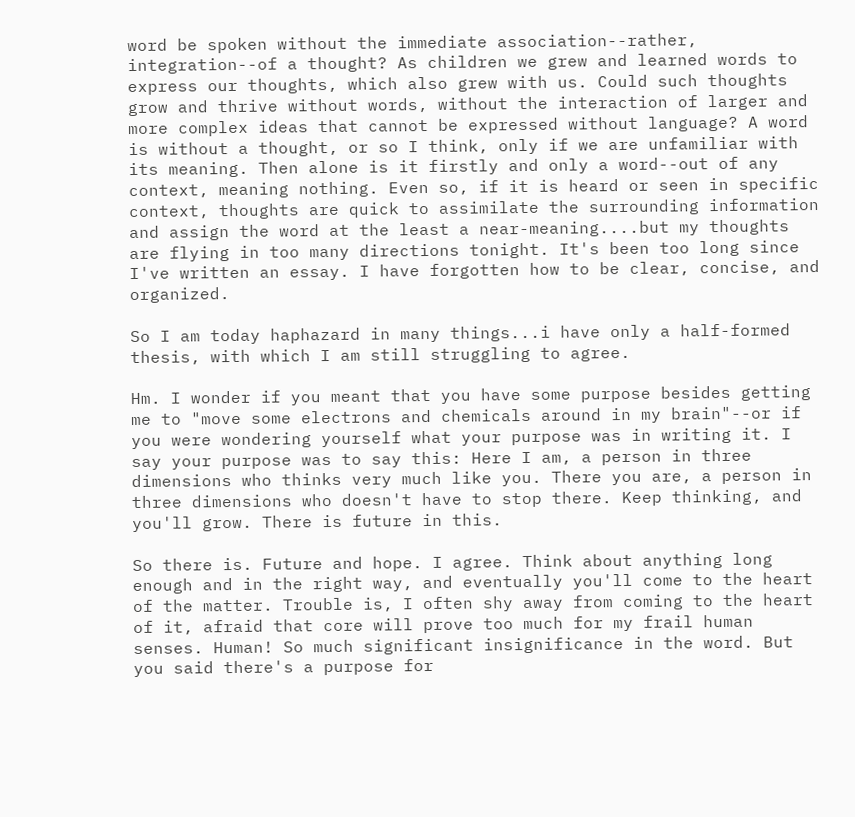word be spoken without the immediate association--rather, integration--of a thought? As children we grew and learned words to express our thoughts, which also grew with us. Could such thoughts grow and thrive without words, without the interaction of larger and more complex ideas that cannot be expressed without language? A word is without a thought, or so I think, only if we are unfamiliar with its meaning. Then alone is it firstly and only a word--out of any context, meaning nothing. Even so, if it is heard or seen in specific context, thoughts are quick to assimilate the surrounding information and assign the word at the least a near-meaning....but my thoughts are flying in too many directions tonight. It's been too long since I've written an essay. I have forgotten how to be clear, concise, and organized.

So I am today haphazard in many things...i have only a half-formed thesis, with which I am still struggling to agree.

Hm. I wonder if you meant that you have some purpose besides getting me to "move some electrons and chemicals around in my brain"--or if you were wondering yourself what your purpose was in writing it. I say your purpose was to say this: Here I am, a person in three dimensions who thinks very much like you. There you are, a person in three dimensions who doesn't have to stop there. Keep thinking, and you'll grow. There is future in this.

So there is. Future and hope. I agree. Think about anything long enough and in the right way, and eventually you'll come to the heart of the matter. Trouble is, I often shy away from coming to the heart of it, afraid that core will prove too much for my frail human senses. Human! So much significant insignificance in the word. But you said there's a purpose for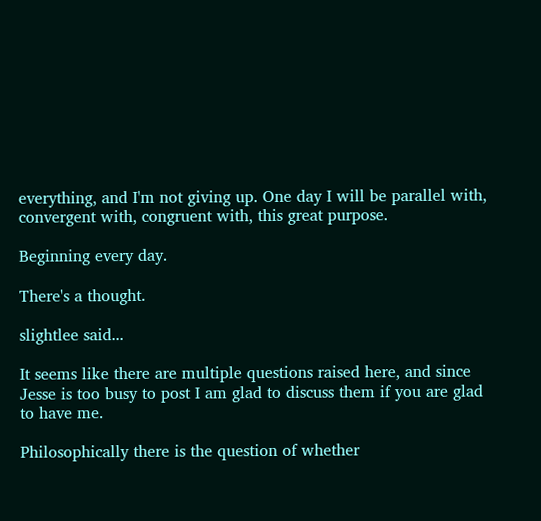everything, and I'm not giving up. One day I will be parallel with, convergent with, congruent with, this great purpose.

Beginning every day.

There's a thought.

slightlee said...

It seems like there are multiple questions raised here, and since Jesse is too busy to post I am glad to discuss them if you are glad to have me.

Philosophically there is the question of whether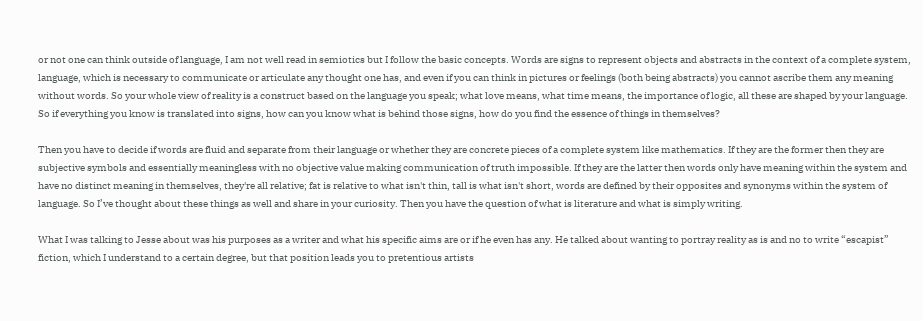or not one can think outside of language, I am not well read in semiotics but I follow the basic concepts. Words are signs to represent objects and abstracts in the context of a complete system, language, which is necessary to communicate or articulate any thought one has, and even if you can think in pictures or feelings (both being abstracts) you cannot ascribe them any meaning without words. So your whole view of reality is a construct based on the language you speak; what love means, what time means, the importance of logic, all these are shaped by your language. So if everything you know is translated into signs, how can you know what is behind those signs, how do you find the essence of things in themselves?

Then you have to decide if words are fluid and separate from their language or whether they are concrete pieces of a complete system like mathematics. If they are the former then they are subjective symbols and essentially meaningless with no objective value making communication of truth impossible. If they are the latter then words only have meaning within the system and have no distinct meaning in themselves, they're all relative; fat is relative to what isn't thin, tall is what isn't short, words are defined by their opposites and synonyms within the system of language. So I’ve thought about these things as well and share in your curiosity. Then you have the question of what is literature and what is simply writing.

What I was talking to Jesse about was his purposes as a writer and what his specific aims are or if he even has any. He talked about wanting to portray reality as is and no to write “escapist” fiction, which I understand to a certain degree, but that position leads you to pretentious artists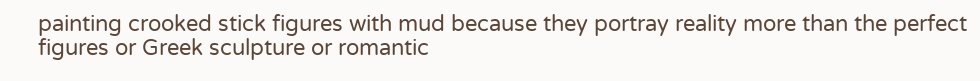painting crooked stick figures with mud because they portray reality more than the perfect figures or Greek sculpture or romantic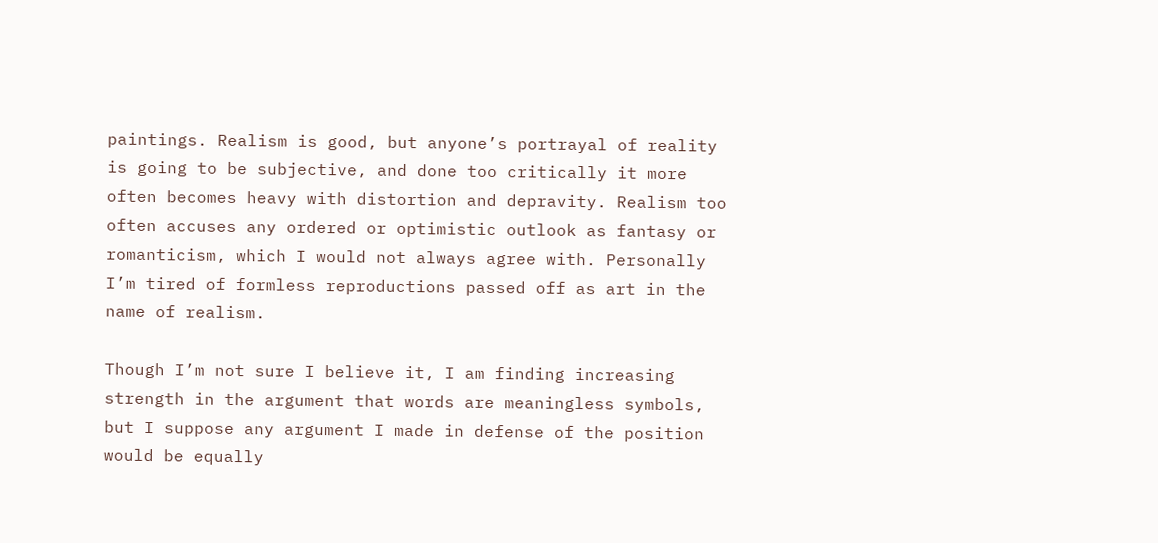paintings. Realism is good, but anyone’s portrayal of reality is going to be subjective, and done too critically it more often becomes heavy with distortion and depravity. Realism too often accuses any ordered or optimistic outlook as fantasy or romanticism, which I would not always agree with. Personally I’m tired of formless reproductions passed off as art in the name of realism.

Though I’m not sure I believe it, I am finding increasing strength in the argument that words are meaningless symbols, but I suppose any argument I made in defense of the position would be equally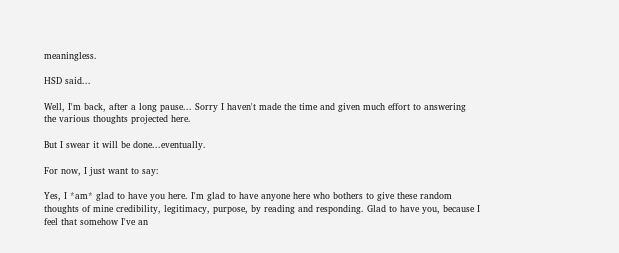meaningless.

HSD said...

Well, I'm back, after a long pause... Sorry I haven't made the time and given much effort to answering the various thoughts projected here.

But I swear it will be done...eventually.

For now, I just want to say:

Yes, I *am* glad to have you here. I'm glad to have anyone here who bothers to give these random thoughts of mine credibility, legitimacy, purpose, by reading and responding. Glad to have you, because I feel that somehow I've an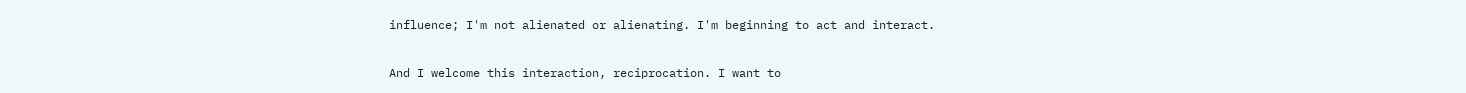influence; I'm not alienated or alienating. I'm beginning to act and interact.

And I welcome this interaction, reciprocation. I want to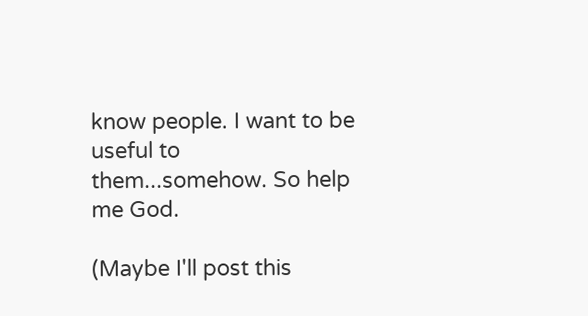know people. I want to be useful to them...somehow. So help me God.

(Maybe I'll post this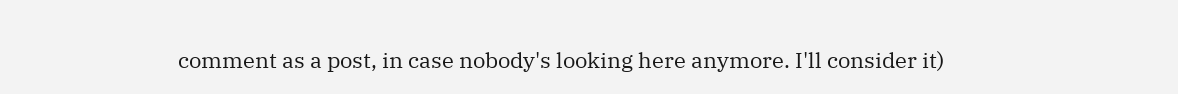comment as a post, in case nobody's looking here anymore. I'll consider it)